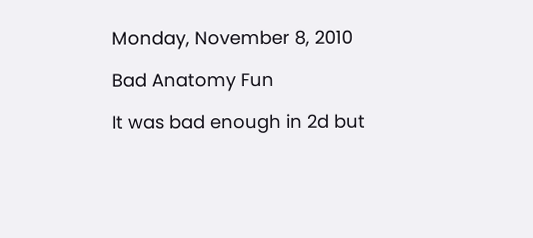Monday, November 8, 2010

Bad Anatomy Fun

It was bad enough in 2d but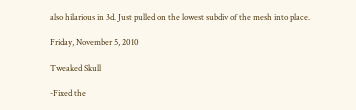also hilarious in 3d. Just pulled on the lowest subdiv of the mesh into place.

Friday, November 5, 2010

Tweaked Skull

-Fixed the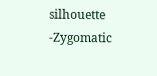silhouette
-Zygomatic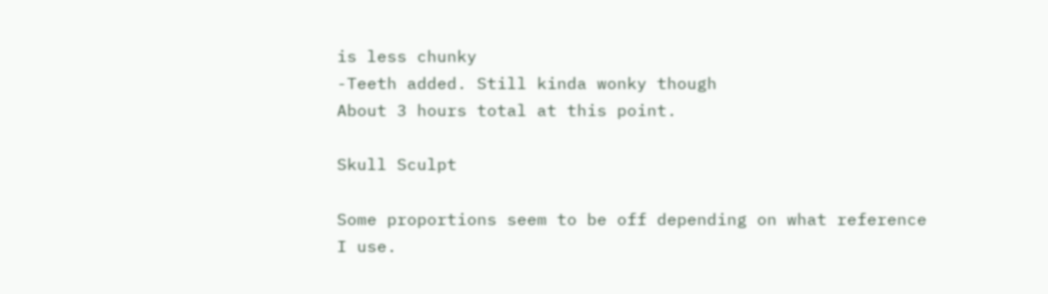is less chunky
-Teeth added. Still kinda wonky though
About 3 hours total at this point.

Skull Sculpt

Some proportions seem to be off depending on what reference I use.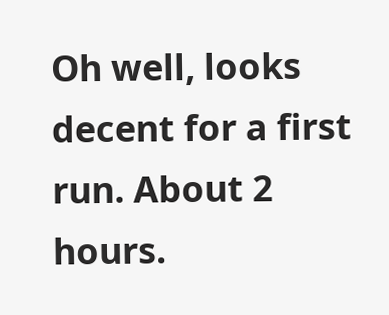Oh well, looks decent for a first run. About 2 hours.